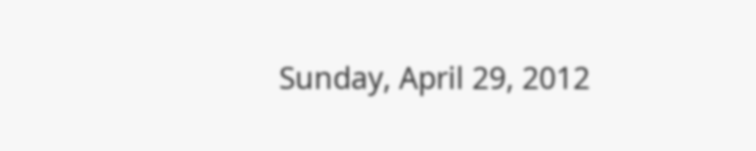Sunday, April 29, 2012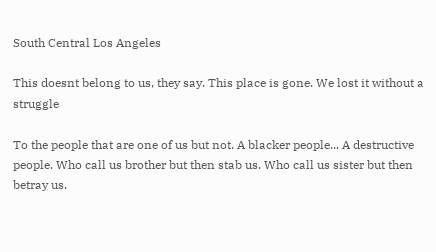South Central Los Angeles

This doesnt belong to us, they say. This place is gone. We lost it without a struggle

To the people that are one of us but not. A blacker people... A destructive people. Who call us brother but then stab us. Who call us sister but then betray us.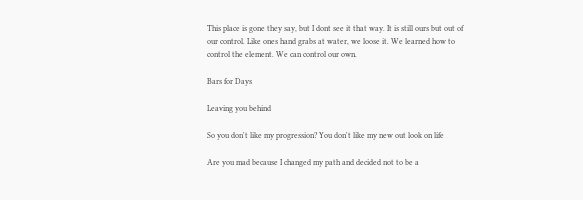This place is gone they say, but I dont see it that way. It is still ours but out of our control. Like ones hand grabs at water, we loose it. We learned how to control the element. We can control our own.

Bars for Days

Leaving you behind

So you don't like my progression? You don't like my new out look on life

Are you mad because I changed my path and decided not to be a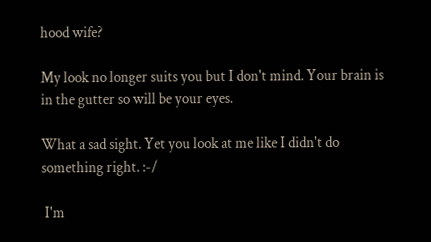hood wife?

My look no longer suits you but I don't mind. Your brain is in the gutter so will be your eyes.

What a sad sight. Yet you look at me like I didn't do something right. :-/

 I'm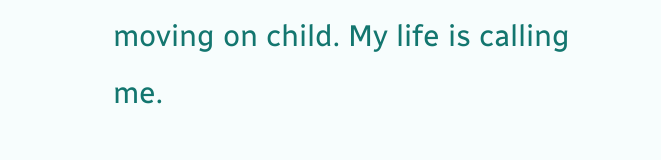moving on child. My life is calling me.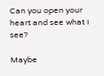Can you open your heart and see what I see?

Maybe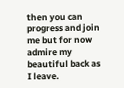then you can progress and join me but for now admire my beautiful back as I leave.